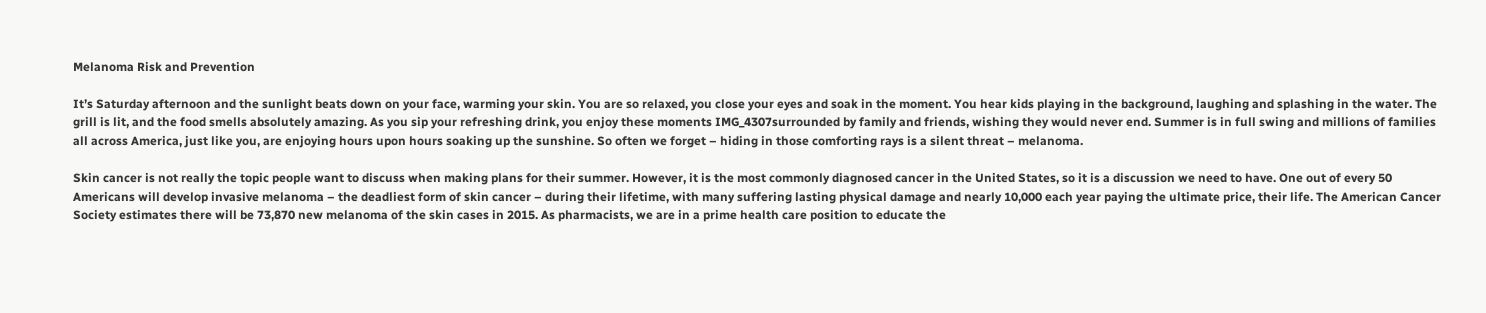Melanoma Risk and Prevention

It’s Saturday afternoon and the sunlight beats down on your face, warming your skin. You are so relaxed, you close your eyes and soak in the moment. You hear kids playing in the background, laughing and splashing in the water. The grill is lit, and the food smells absolutely amazing. As you sip your refreshing drink, you enjoy these moments IMG_4307surrounded by family and friends, wishing they would never end. Summer is in full swing and millions of families all across America, just like you, are enjoying hours upon hours soaking up the sunshine. So often we forget – hiding in those comforting rays is a silent threat – melanoma.

Skin cancer is not really the topic people want to discuss when making plans for their summer. However, it is the most commonly diagnosed cancer in the United States, so it is a discussion we need to have. One out of every 50 Americans will develop invasive melanoma – the deadliest form of skin cancer – during their lifetime, with many suffering lasting physical damage and nearly 10,000 each year paying the ultimate price, their life. The American Cancer Society estimates there will be 73,870 new melanoma of the skin cases in 2015. As pharmacists, we are in a prime health care position to educate the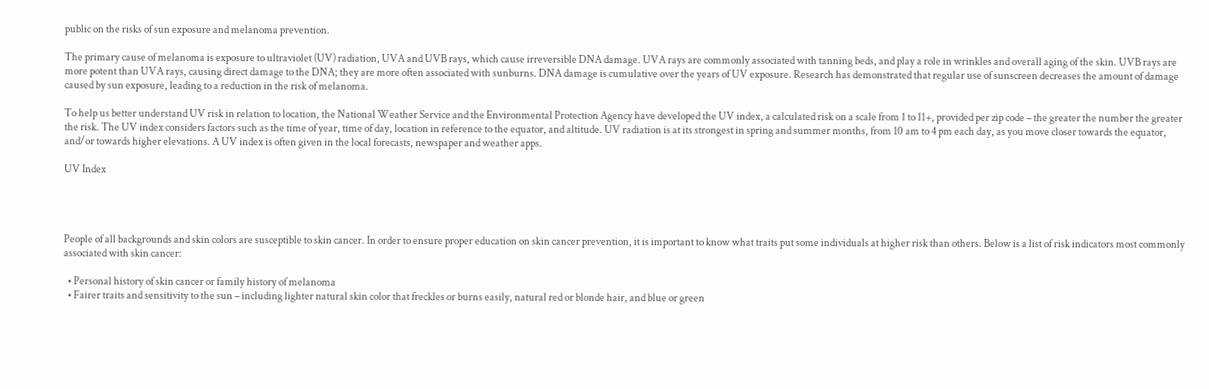public on the risks of sun exposure and melanoma prevention.

The primary cause of melanoma is exposure to ultraviolet (UV) radiation, UVA and UVB rays, which cause irreversible DNA damage. UVA rays are commonly associated with tanning beds, and play a role in wrinkles and overall aging of the skin. UVB rays are more potent than UVA rays, causing direct damage to the DNA; they are more often associated with sunburns. DNA damage is cumulative over the years of UV exposure. Research has demonstrated that regular use of sunscreen decreases the amount of damage caused by sun exposure, leading to a reduction in the risk of melanoma.

To help us better understand UV risk in relation to location, the National Weather Service and the Environmental Protection Agency have developed the UV index, a calculated risk on a scale from 1 to 11+, provided per zip code – the greater the number the greater the risk. The UV index considers factors such as the time of year, time of day, location in reference to the equator, and altitude. UV radiation is at its strongest in spring and summer months, from 10 am to 4 pm each day, as you move closer towards the equator, and/or towards higher elevations. A UV index is often given in the local forecasts, newspaper and weather apps.

UV Index




People of all backgrounds and skin colors are susceptible to skin cancer. In order to ensure proper education on skin cancer prevention, it is important to know what traits put some individuals at higher risk than others. Below is a list of risk indicators most commonly associated with skin cancer:

  • Personal history of skin cancer or family history of melanoma
  • Fairer traits and sensitivity to the sun – including lighter natural skin color that freckles or burns easily, natural red or blonde hair, and blue or green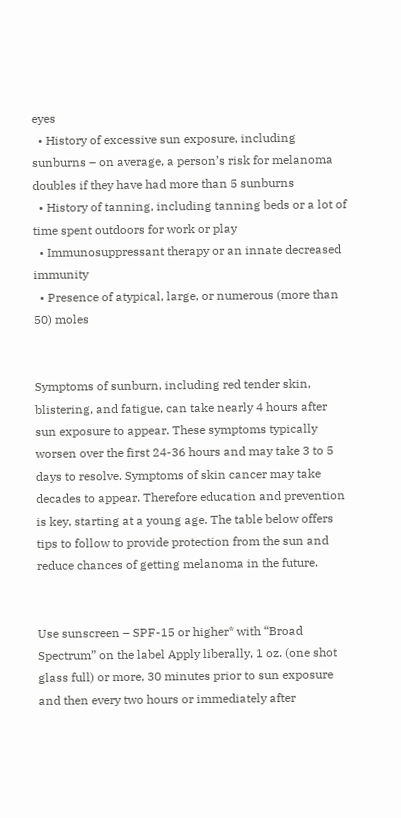eyes
  • History of excessive sun exposure, including sunburns – on average, a person’s risk for melanoma doubles if they have had more than 5 sunburns
  • History of tanning, including tanning beds or a lot of time spent outdoors for work or play
  • Immunosuppressant therapy or an innate decreased immunity
  • Presence of atypical, large, or numerous (more than 50) moles


Symptoms of sunburn, including red tender skin, blistering, and fatigue, can take nearly 4 hours after sun exposure to appear. These symptoms typically worsen over the first 24-36 hours and may take 3 to 5 days to resolve. Symptoms of skin cancer may take decades to appear. Therefore education and prevention is key, starting at a young age. The table below offers tips to follow to provide protection from the sun and reduce chances of getting melanoma in the future.


Use sunscreen – SPF-15 or higher* with “Broad Spectrum” on the label Apply liberally, 1 oz. (one shot glass full) or more, 30 minutes prior to sun exposure and then every two hours or immediately after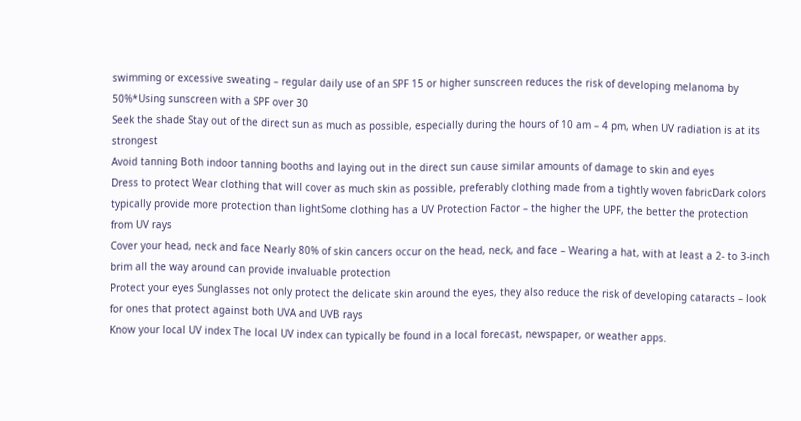swimming or excessive sweating – regular daily use of an SPF 15 or higher sunscreen reduces the risk of developing melanoma by 50%*Using sunscreen with a SPF over 30
Seek the shade Stay out of the direct sun as much as possible, especially during the hours of 10 am – 4 pm, when UV radiation is at its strongest
Avoid tanning Both indoor tanning booths and laying out in the direct sun cause similar amounts of damage to skin and eyes
Dress to protect Wear clothing that will cover as much skin as possible, preferably clothing made from a tightly woven fabricDark colors typically provide more protection than lightSome clothing has a UV Protection Factor – the higher the UPF, the better the protection from UV rays
Cover your head, neck and face Nearly 80% of skin cancers occur on the head, neck, and face – Wearing a hat, with at least a 2- to 3-inch brim all the way around can provide invaluable protection
Protect your eyes Sunglasses not only protect the delicate skin around the eyes, they also reduce the risk of developing cataracts – look for ones that protect against both UVA and UVB rays
Know your local UV index The local UV index can typically be found in a local forecast, newspaper, or weather apps.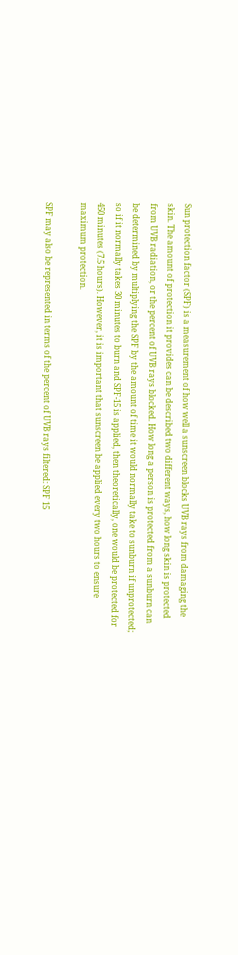Sun protection factor (SPF) is a measurement of how well a sunscreen blocks UVB rays from damaging the skin. The amount of protection it provides can be described two different ways, how long skin is protected from UVB radiation, or the percent of UVB rays blocked. How long a person is protected from a sunburn can be determined by multiplying the SPF by the amount of time it would normally take to sunburn if unprotected; so if it normally takes 30 minutes to burn and SPF-15 is applied, then theoretically, one would be protected for 450 minutes (7.5 hours). However, it is important that sunscreen be applied every two hours to ensure maximum protection.

SPF may also be represented in terms of the percent of UVB rays filtered: SPF 15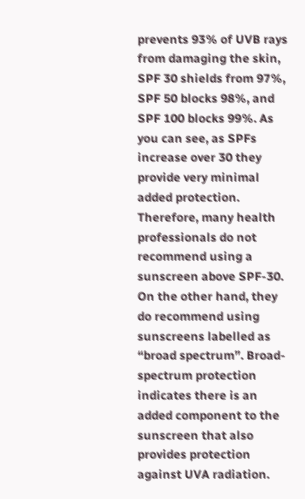prevents 93% of UVB rays from damaging the skin, SPF 30 shields from 97%, SPF 50 blocks 98%, and SPF 100 blocks 99%. As you can see, as SPFs increase over 30 they provide very minimal added protection. Therefore, many health professionals do not recommend using a sunscreen above SPF-30. On the other hand, they do recommend using sunscreens labelled as “broad spectrum”. Broad-spectrum protection indicates there is an added component to the sunscreen that also provides protection against UVA radiation.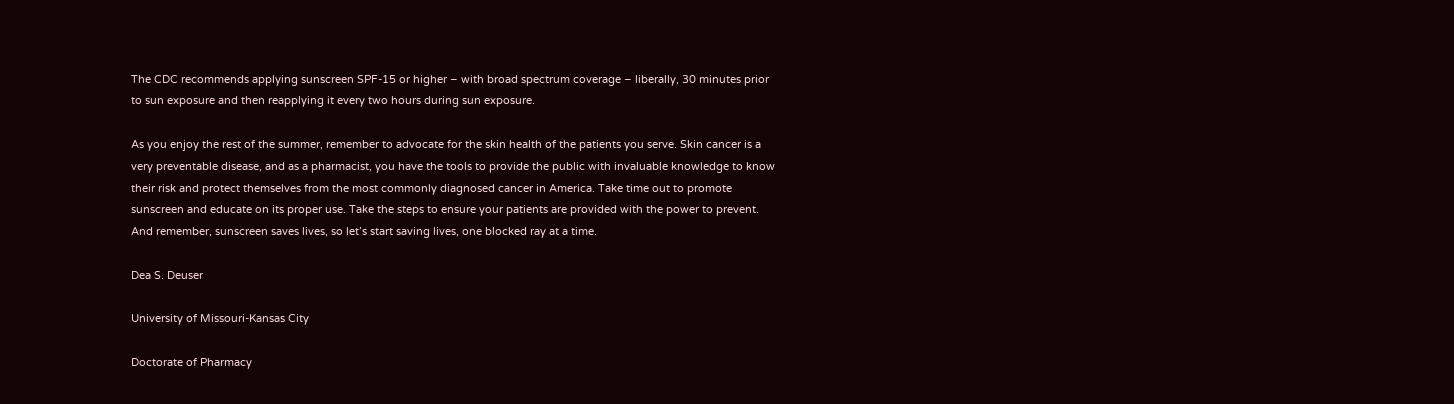The CDC recommends applying sunscreen SPF-15 or higher – with broad spectrum coverage – liberally, 30 minutes prior to sun exposure and then reapplying it every two hours during sun exposure.

As you enjoy the rest of the summer, remember to advocate for the skin health of the patients you serve. Skin cancer is a very preventable disease, and as a pharmacist, you have the tools to provide the public with invaluable knowledge to know their risk and protect themselves from the most commonly diagnosed cancer in America. Take time out to promote sunscreen and educate on its proper use. Take the steps to ensure your patients are provided with the power to prevent. And remember, sunscreen saves lives, so let’s start saving lives, one blocked ray at a time.

Dea S. Deuser

University of Missouri-Kansas City

Doctorate of Pharmacy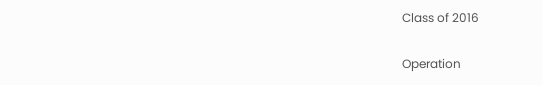Class of 2016

Operation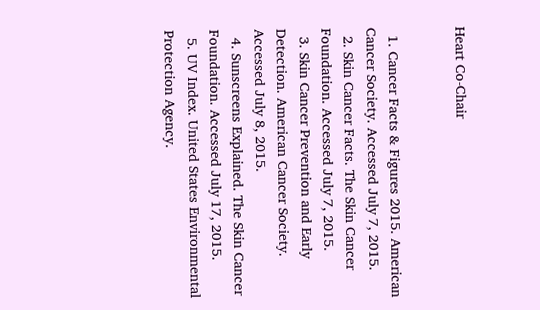Heart Co-Chair


  1. Cancer Facts & Figures 2015. American Cancer Society. Accessed July 7, 2015.
  2. Skin Cancer Facts. The Skin Cancer Foundation. Accessed July 7, 2015.
  3. Skin Cancer Prevention and Early Detection. American Cancer Society. Accessed July 8, 2015.
  4. Sunscreens Explained. The Skin Cancer Foundation. Accessed July 17, 2015.
  5. UV Index. United States Environmental Protection Agency.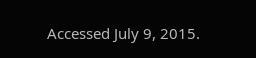Accessed July 9, 2015.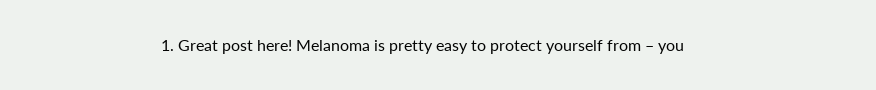1. Great post here! Melanoma is pretty easy to protect yourself from – you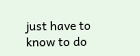just have to know to do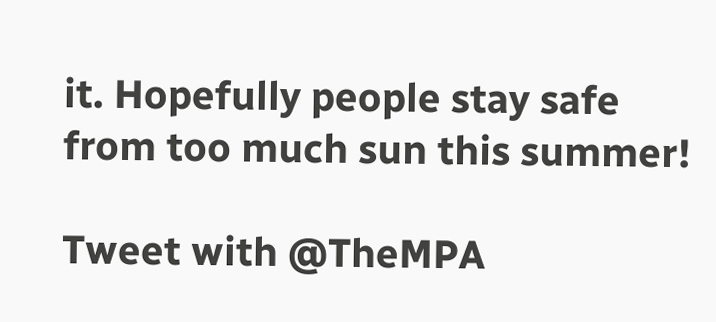it. Hopefully people stay safe from too much sun this summer!

Tweet with @TheMPA